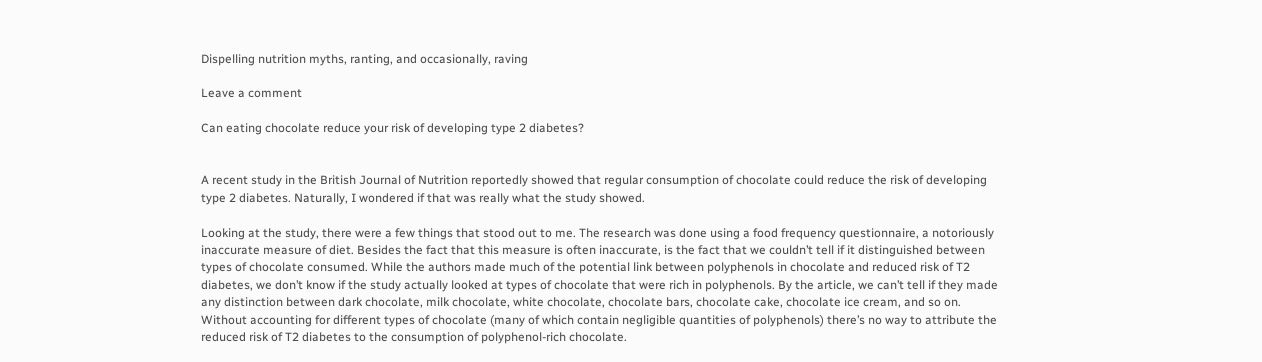Dispelling nutrition myths, ranting, and occasionally, raving

Leave a comment

Can eating chocolate reduce your risk of developing type 2 diabetes?


A recent study in the British Journal of Nutrition reportedly showed that regular consumption of chocolate could reduce the risk of developing type 2 diabetes. Naturally, I wondered if that was really what the study showed.

Looking at the study, there were a few things that stood out to me. The research was done using a food frequency questionnaire, a notoriously inaccurate measure of diet. Besides the fact that this measure is often inaccurate, is the fact that we couldn’t tell if it distinguished between types of chocolate consumed. While the authors made much of the potential link between polyphenols in chocolate and reduced risk of T2 diabetes, we don’t know if the study actually looked at types of chocolate that were rich in polyphenols. By the article, we can’t tell if they made any distinction between dark chocolate, milk chocolate, white chocolate, chocolate bars, chocolate cake, chocolate ice cream, and so on. Without accounting for different types of chocolate (many of which contain negligible quantities of polyphenols) there’s no way to attribute the reduced risk of T2 diabetes to the consumption of polyphenol-rich chocolate.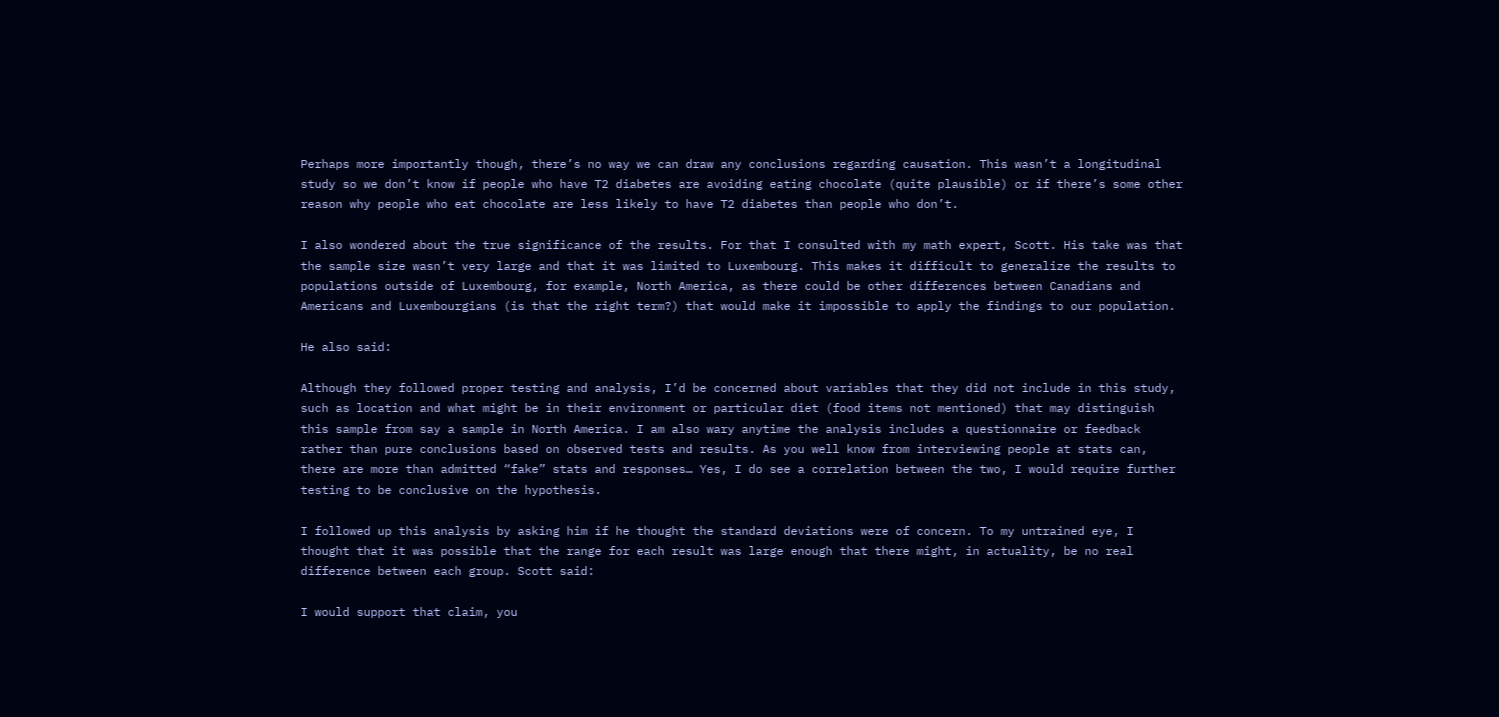Perhaps more importantly though, there’s no way we can draw any conclusions regarding causation. This wasn’t a longitudinal study so we don’t know if people who have T2 diabetes are avoiding eating chocolate (quite plausible) or if there’s some other reason why people who eat chocolate are less likely to have T2 diabetes than people who don’t.

I also wondered about the true significance of the results. For that I consulted with my math expert, Scott. His take was that the sample size wasn’t very large and that it was limited to Luxembourg. This makes it difficult to generalize the results to populations outside of Luxembourg, for example, North America, as there could be other differences between Canadians and Americans and Luxembourgians (is that the right term?) that would make it impossible to apply the findings to our population.

He also said:

Although they followed proper testing and analysis, I’d be concerned about variables that they did not include in this study, such as location and what might be in their environment or particular diet (food items not mentioned) that may distinguish this sample from say a sample in North America. I am also wary anytime the analysis includes a questionnaire or feedback rather than pure conclusions based on observed tests and results. As you well know from interviewing people at stats can, there are more than admitted “fake” stats and responses… Yes, I do see a correlation between the two, I would require further testing to be conclusive on the hypothesis.

I followed up this analysis by asking him if he thought the standard deviations were of concern. To my untrained eye, I thought that it was possible that the range for each result was large enough that there might, in actuality, be no real difference between each group. Scott said:

I would support that claim, you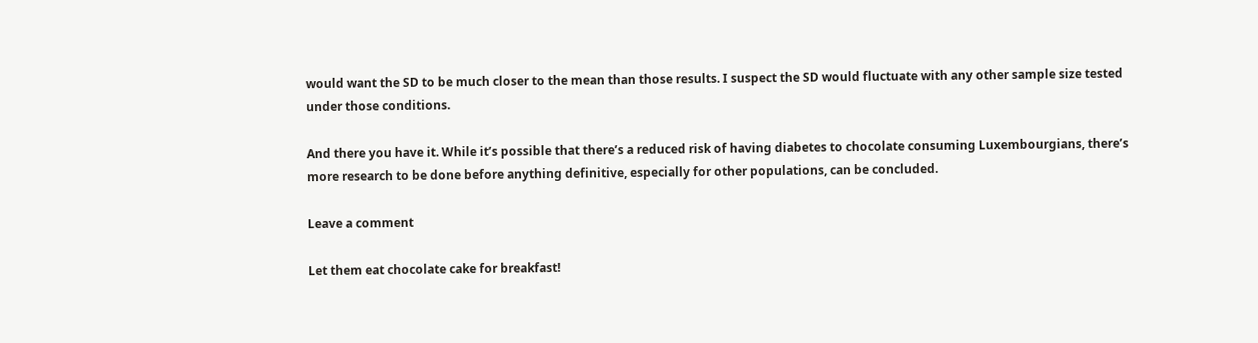would want the SD to be much closer to the mean than those results. I suspect the SD would fluctuate with any other sample size tested under those conditions.

And there you have it. While it’s possible that there’s a reduced risk of having diabetes to chocolate consuming Luxembourgians, there’s more research to be done before anything definitive, especially for other populations, can be concluded.

Leave a comment

Let them eat chocolate cake for breakfast!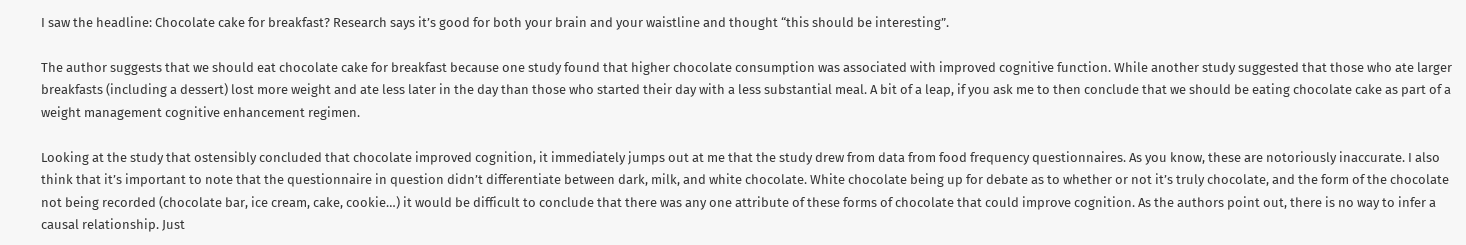I saw the headline: Chocolate cake for breakfast? Research says it’s good for both your brain and your waistline and thought “this should be interesting”.

The author suggests that we should eat chocolate cake for breakfast because one study found that higher chocolate consumption was associated with improved cognitive function. While another study suggested that those who ate larger breakfasts (including a dessert) lost more weight and ate less later in the day than those who started their day with a less substantial meal. A bit of a leap, if you ask me to then conclude that we should be eating chocolate cake as part of a weight management cognitive enhancement regimen.

Looking at the study that ostensibly concluded that chocolate improved cognition, it immediately jumps out at me that the study drew from data from food frequency questionnaires. As you know, these are notoriously inaccurate. I also think that it’s important to note that the questionnaire in question didn’t differentiate between dark, milk, and white chocolate. White chocolate being up for debate as to whether or not it’s truly chocolate, and the form of the chocolate not being recorded (chocolate bar, ice cream, cake, cookie…) it would be difficult to conclude that there was any one attribute of these forms of chocolate that could improve cognition. As the authors point out, there is no way to infer a causal relationship. Just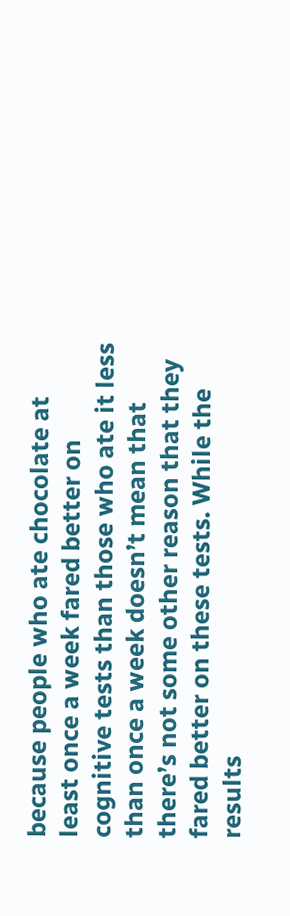because people who ate chocolate at least once a week fared better on cognitive tests than those who ate it less than once a week doesn’t mean that there’s not some other reason that they fared better on these tests. While the results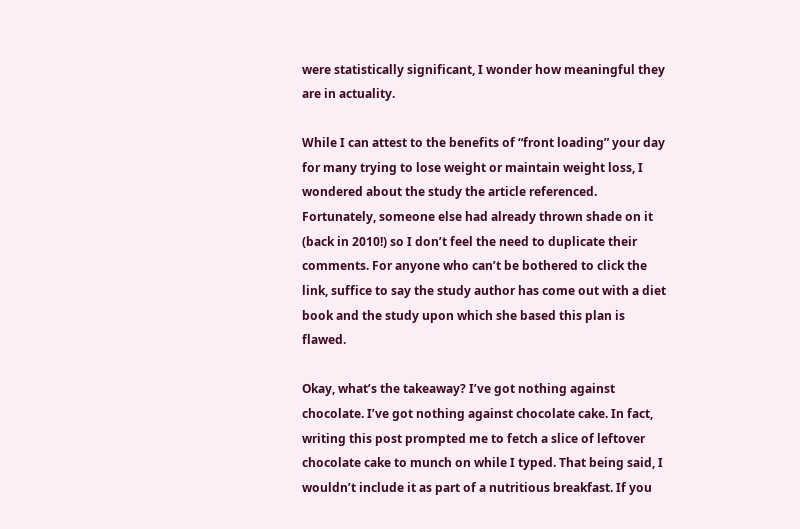were statistically significant, I wonder how meaningful they are in actuality.

While I can attest to the benefits of “front loading” your day for many trying to lose weight or maintain weight loss, I wondered about the study the article referenced. Fortunately, someone else had already thrown shade on it (back in 2010!) so I don’t feel the need to duplicate their comments. For anyone who can’t be bothered to click the link, suffice to say the study author has come out with a diet book and the study upon which she based this plan is flawed.

Okay, what’s the takeaway? I’ve got nothing against chocolate. I’ve got nothing against chocolate cake. In fact, writing this post prompted me to fetch a slice of leftover chocolate cake to munch on while I typed. That being said, I wouldn’t include it as part of a nutritious breakfast. If you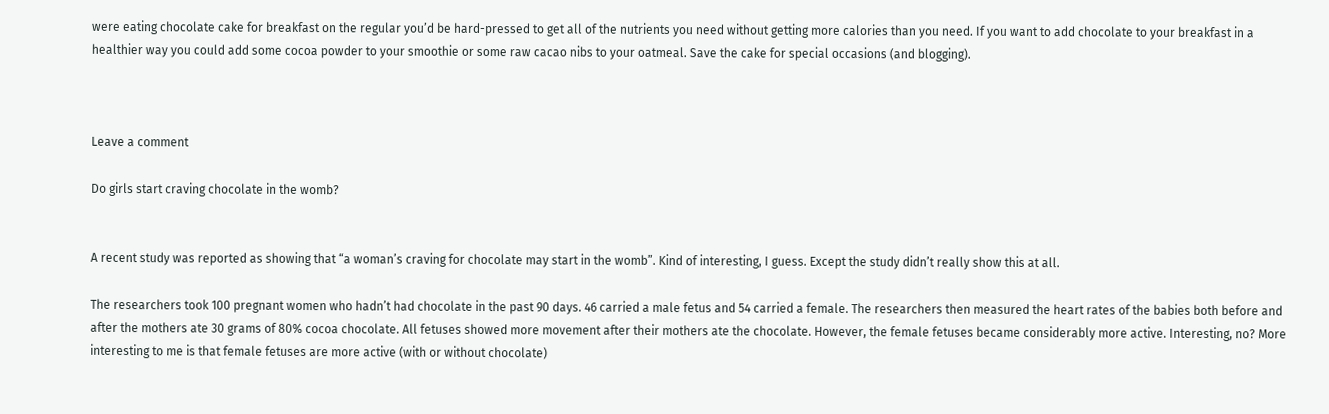were eating chocolate cake for breakfast on the regular you’d be hard-pressed to get all of the nutrients you need without getting more calories than you need. If you want to add chocolate to your breakfast in a healthier way you could add some cocoa powder to your smoothie or some raw cacao nibs to your oatmeal. Save the cake for special occasions (and blogging).



Leave a comment

Do girls start craving chocolate in the womb?


A recent study was reported as showing that “a woman’s craving for chocolate may start in the womb”. Kind of interesting, I guess. Except the study didn’t really show this at all.

The researchers took 100 pregnant women who hadn’t had chocolate in the past 90 days. 46 carried a male fetus and 54 carried a female. The researchers then measured the heart rates of the babies both before and after the mothers ate 30 grams of 80% cocoa chocolate. All fetuses showed more movement after their mothers ate the chocolate. However, the female fetuses became considerably more active. Interesting, no? More interesting to me is that female fetuses are more active (with or without chocolate)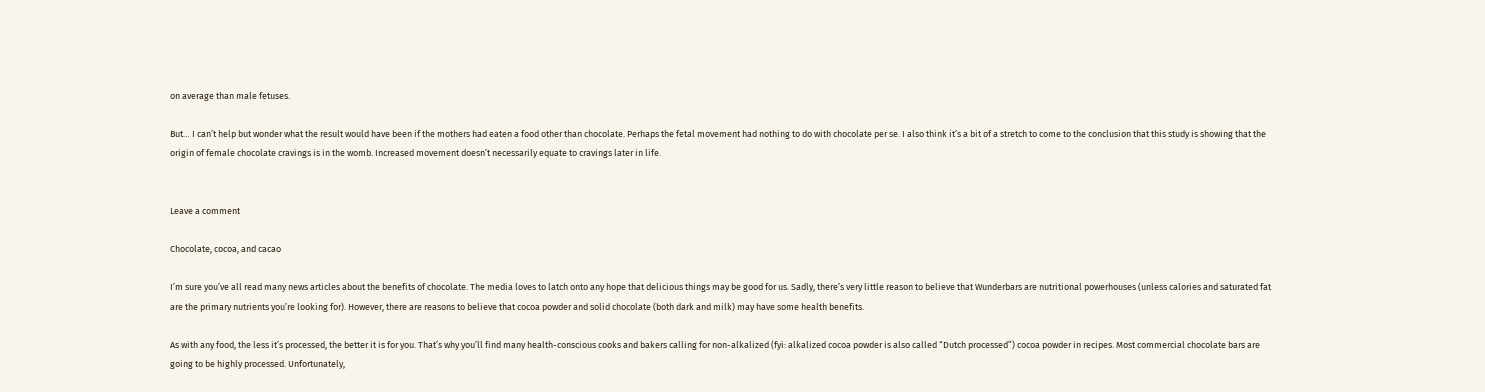on average than male fetuses.

But… I can’t help but wonder what the result would have been if the mothers had eaten a food other than chocolate. Perhaps the fetal movement had nothing to do with chocolate per se. I also think it’s a bit of a stretch to come to the conclusion that this study is showing that the origin of female chocolate cravings is in the womb. Increased movement doesn’t necessarily equate to cravings later in life.


Leave a comment

Chocolate, cocoa, and cacao

I’m sure you’ve all read many news articles about the benefits of chocolate. The media loves to latch onto any hope that delicious things may be good for us. Sadly, there’s very little reason to believe that Wunderbars are nutritional powerhouses (unless calories and saturated fat are the primary nutrients you’re looking for). However, there are reasons to believe that cocoa powder and solid chocolate (both dark and milk) may have some health benefits.

As with any food, the less it’s processed, the better it is for you. That’s why you’ll find many health-conscious cooks and bakers calling for non-alkalized (fyi: alkalized cocoa powder is also called “Dutch processed”) cocoa powder in recipes. Most commercial chocolate bars are going to be highly processed. Unfortunately,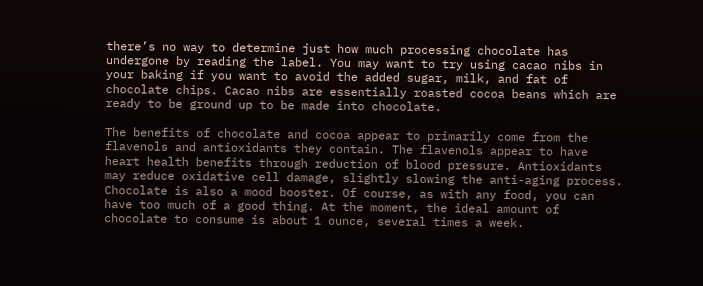there’s no way to determine just how much processing chocolate has undergone by reading the label. You may want to try using cacao nibs in your baking if you want to avoid the added sugar, milk, and fat of chocolate chips. Cacao nibs are essentially roasted cocoa beans which are ready to be ground up to be made into chocolate.

The benefits of chocolate and cocoa appear to primarily come from the flavenols and antioxidants they contain. The flavenols appear to have heart health benefits through reduction of blood pressure. Antioxidants may reduce oxidative cell damage, slightly slowing the anti-aging process. Chocolate is also a mood booster. Of course, as with any food, you can have too much of a good thing. At the moment, the ideal amount of chocolate to consume is about 1 ounce, several times a week.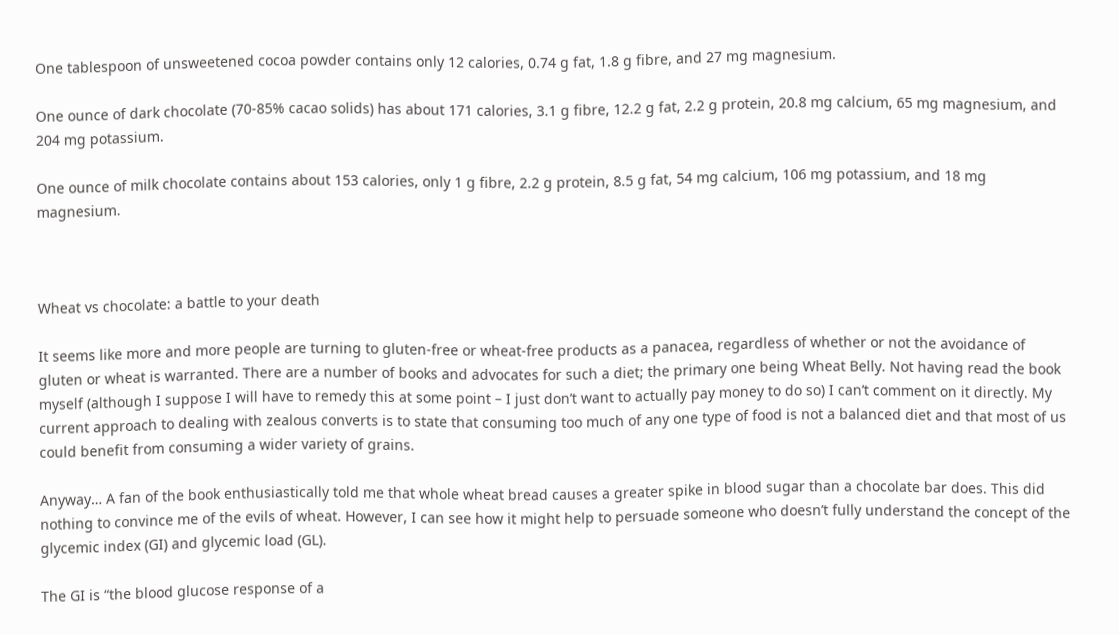One tablespoon of unsweetened cocoa powder contains only 12 calories, 0.74 g fat, 1.8 g fibre, and 27 mg magnesium.

One ounce of dark chocolate (70-85% cacao solids) has about 171 calories, 3.1 g fibre, 12.2 g fat, 2.2 g protein, 20.8 mg calcium, 65 mg magnesium, and 204 mg potassium.

One ounce of milk chocolate contains about 153 calories, only 1 g fibre, 2.2 g protein, 8.5 g fat, 54 mg calcium, 106 mg potassium, and 18 mg magnesium.



Wheat vs chocolate: a battle to your death

It seems like more and more people are turning to gluten-free or wheat-free products as a panacea, regardless of whether or not the avoidance of gluten or wheat is warranted. There are a number of books and advocates for such a diet; the primary one being Wheat Belly. Not having read the book myself (although I suppose I will have to remedy this at some point – I just don’t want to actually pay money to do so) I can’t comment on it directly. My current approach to dealing with zealous converts is to state that consuming too much of any one type of food is not a balanced diet and that most of us could benefit from consuming a wider variety of grains.

Anyway… A fan of the book enthusiastically told me that whole wheat bread causes a greater spike in blood sugar than a chocolate bar does. This did nothing to convince me of the evils of wheat. However, I can see how it might help to persuade someone who doesn’t fully understand the concept of the glycemic index (GI) and glycemic load (GL).

The GI is “the blood glucose response of a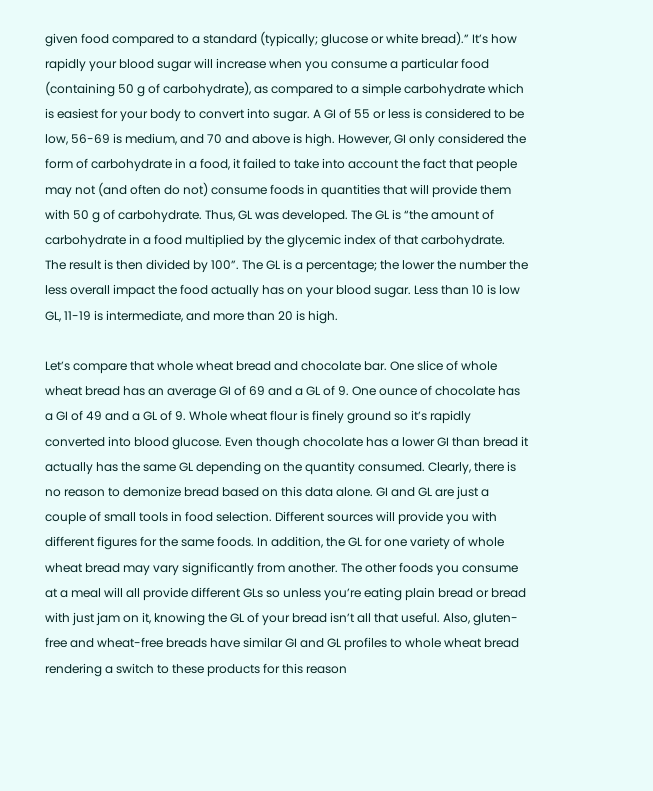given food compared to a standard (typically; glucose or white bread).” It’s how rapidly your blood sugar will increase when you consume a particular food (containing 50 g of carbohydrate), as compared to a simple carbohydrate which is easiest for your body to convert into sugar. A GI of 55 or less is considered to be low, 56-69 is medium, and 70 and above is high. However, GI only considered the form of carbohydrate in a food, it failed to take into account the fact that people may not (and often do not) consume foods in quantities that will provide them with 50 g of carbohydrate. Thus, GL was developed. The GL is “the amount of carbohydrate in a food multiplied by the glycemic index of that carbohydrate. The result is then divided by 100”. The GL is a percentage; the lower the number the less overall impact the food actually has on your blood sugar. Less than 10 is low GL, 11-19 is intermediate, and more than 20 is high.

Let’s compare that whole wheat bread and chocolate bar. One slice of whole wheat bread has an average GI of 69 and a GL of 9. One ounce of chocolate has a GI of 49 and a GL of 9. Whole wheat flour is finely ground so it’s rapidly converted into blood glucose. Even though chocolate has a lower GI than bread it actually has the same GL depending on the quantity consumed. Clearly, there is no reason to demonize bread based on this data alone. GI and GL are just a couple of small tools in food selection. Different sources will provide you with different figures for the same foods. In addition, the GL for one variety of whole wheat bread may vary significantly from another. The other foods you consume at a meal will all provide different GLs so unless you’re eating plain bread or bread with just jam on it, knowing the GL of your bread isn’t all that useful. Also, gluten-free and wheat-free breads have similar GI and GL profiles to whole wheat bread rendering a switch to these products for this reason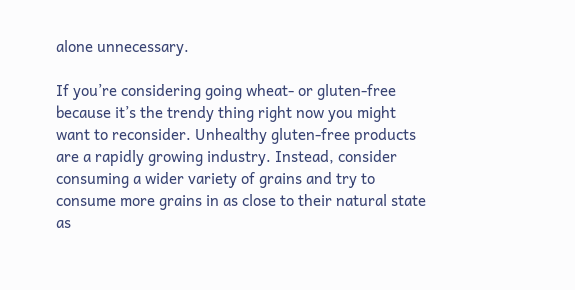alone unnecessary.

If you’re considering going wheat- or gluten-free because it’s the trendy thing right now you might want to reconsider. Unhealthy gluten-free products are a rapidly growing industry. Instead, consider consuming a wider variety of grains and try to consume more grains in as close to their natural state as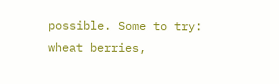possible. Some to try: wheat berries,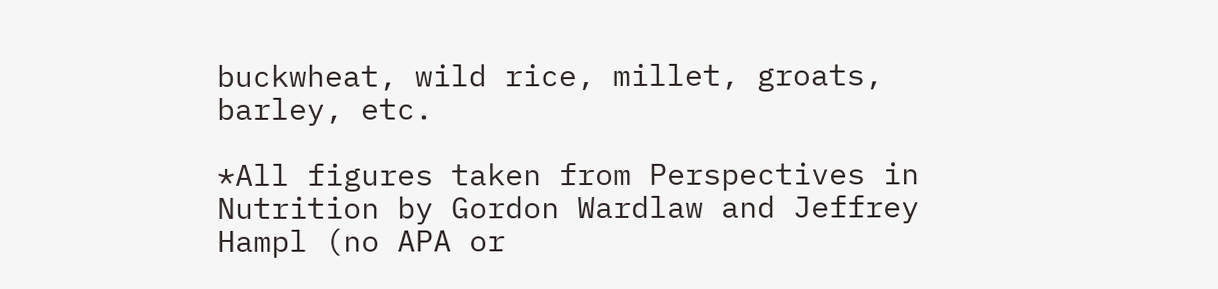buckwheat, wild rice, millet, groats, barley, etc.

*All figures taken from Perspectives in Nutrition by Gordon Wardlaw and Jeffrey Hampl (no APA or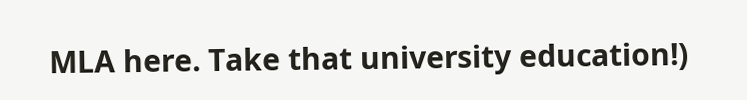MLA here. Take that university education!)